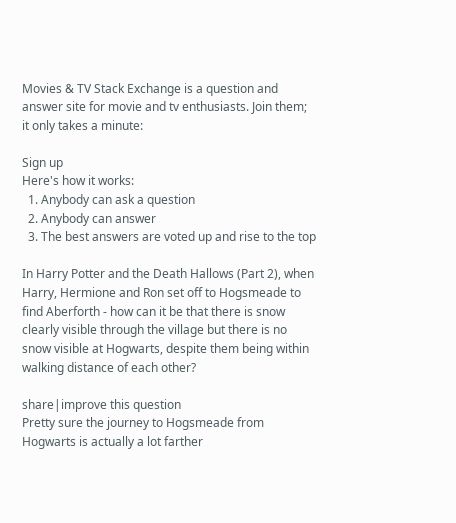Movies & TV Stack Exchange is a question and answer site for movie and tv enthusiasts. Join them; it only takes a minute:

Sign up
Here's how it works:
  1. Anybody can ask a question
  2. Anybody can answer
  3. The best answers are voted up and rise to the top

In Harry Potter and the Death Hallows (Part 2), when Harry, Hermione and Ron set off to Hogsmeade to find Aberforth - how can it be that there is snow clearly visible through the village but there is no snow visible at Hogwarts, despite them being within walking distance of each other?

share|improve this question
Pretty sure the journey to Hogsmeade from Hogwarts is actually a lot farther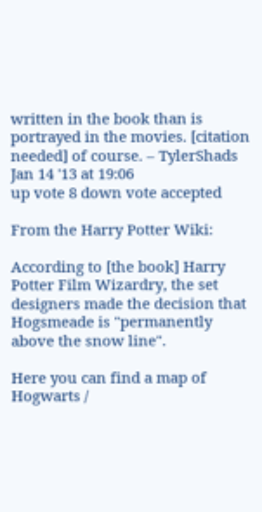written in the book than is portrayed in the movies. [citation needed] of course. – TylerShads Jan 14 '13 at 19:06
up vote 8 down vote accepted

From the Harry Potter Wiki:

According to [the book] Harry Potter Film Wizardry, the set designers made the decision that Hogsmeade is "permanently above the snow line".

Here you can find a map of Hogwarts /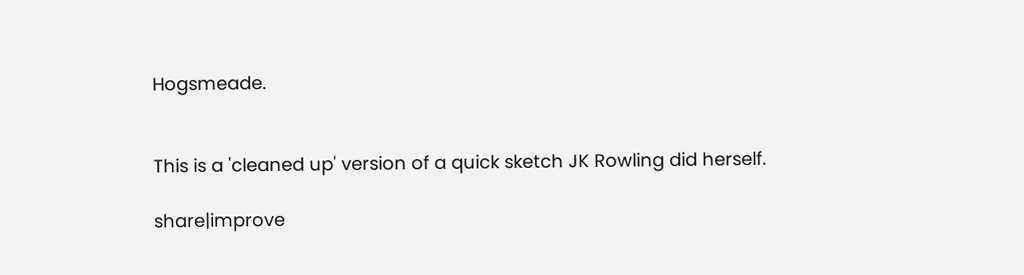Hogsmeade.


This is a 'cleaned up' version of a quick sketch JK Rowling did herself.

share|improve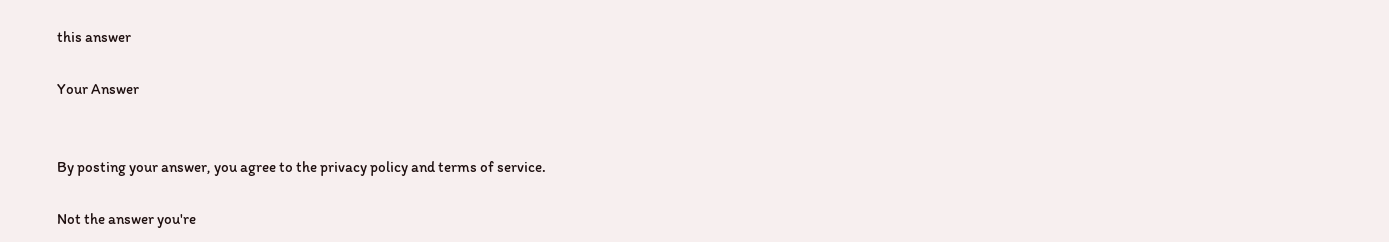this answer

Your Answer


By posting your answer, you agree to the privacy policy and terms of service.

Not the answer you're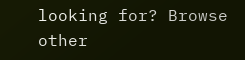looking for? Browse other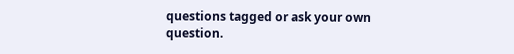questions tagged or ask your own question.